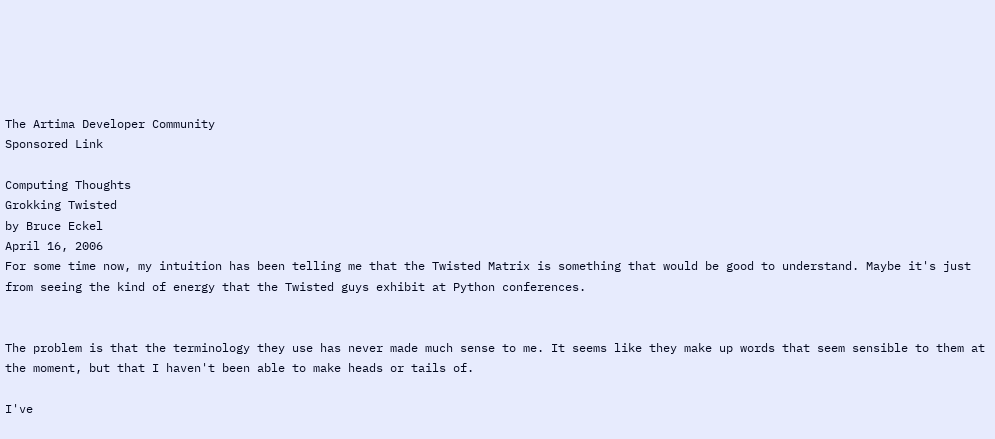The Artima Developer Community
Sponsored Link

Computing Thoughts
Grokking Twisted
by Bruce Eckel
April 16, 2006
For some time now, my intuition has been telling me that the Twisted Matrix is something that would be good to understand. Maybe it's just from seeing the kind of energy that the Twisted guys exhibit at Python conferences.


The problem is that the terminology they use has never made much sense to me. It seems like they make up words that seem sensible to them at the moment, but that I haven't been able to make heads or tails of.

I've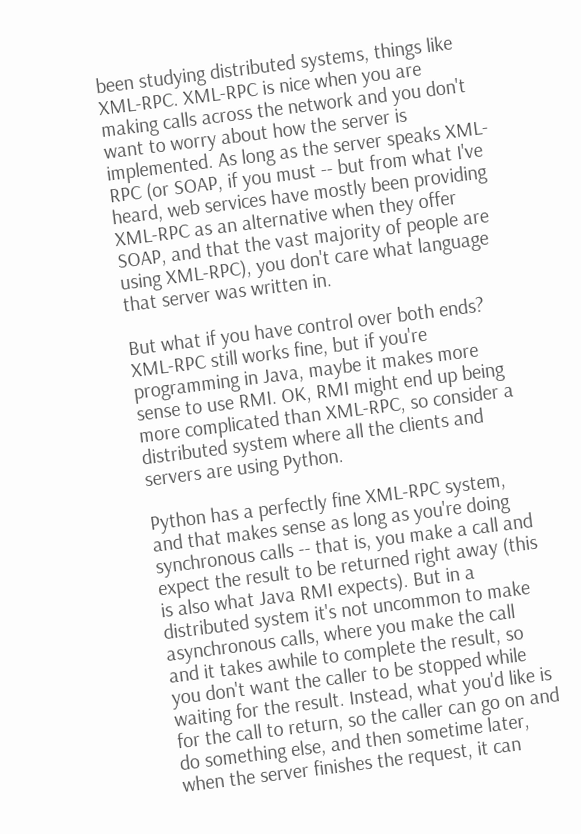been studying distributed systems, things like XML-RPC. XML-RPC is nice when you are making calls across the network and you don't want to worry about how the server is implemented. As long as the server speaks XML-RPC (or SOAP, if you must -- but from what I've heard, web services have mostly been providing XML-RPC as an alternative when they offer SOAP, and that the vast majority of people are using XML-RPC), you don't care what language that server was written in.

But what if you have control over both ends? XML-RPC still works fine, but if you're programming in Java, maybe it makes more sense to use RMI. OK, RMI might end up being more complicated than XML-RPC, so consider a distributed system where all the clients and servers are using Python.

Python has a perfectly fine XML-RPC system, and that makes sense as long as you're doing synchronous calls -- that is, you make a call and expect the result to be returned right away (this is also what Java RMI expects). But in a distributed system it's not uncommon to make asynchronous calls, where you make the call and it takes awhile to complete the result, so you don't want the caller to be stopped while waiting for the result. Instead, what you'd like is for the call to return, so the caller can go on and do something else, and then sometime later, when the server finishes the request, it can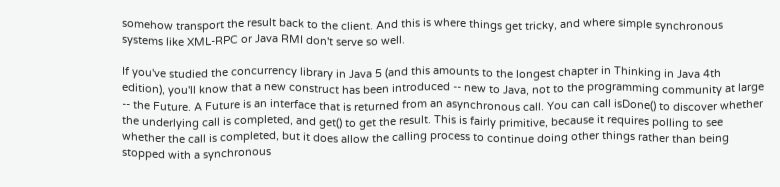somehow transport the result back to the client. And this is where things get tricky, and where simple synchronous systems like XML-RPC or Java RMI don't serve so well.

If you've studied the concurrency library in Java 5 (and this amounts to the longest chapter in Thinking in Java 4th edition), you'll know that a new construct has been introduced -- new to Java, not to the programming community at large -- the Future. A Future is an interface that is returned from an asynchronous call. You can call isDone() to discover whether the underlying call is completed, and get() to get the result. This is fairly primitive, because it requires polling to see whether the call is completed, but it does allow the calling process to continue doing other things rather than being stopped with a synchronous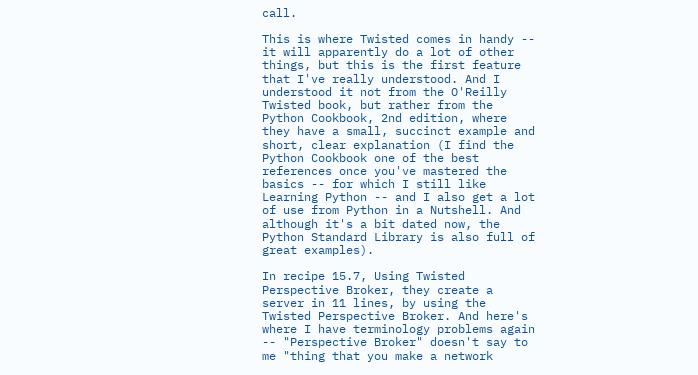call.

This is where Twisted comes in handy -- it will apparently do a lot of other things, but this is the first feature that I've really understood. And I understood it not from the O'Reilly Twisted book, but rather from the Python Cookbook, 2nd edition, where they have a small, succinct example and short, clear explanation (I find the Python Cookbook one of the best references once you've mastered the basics -- for which I still like Learning Python -- and I also get a lot of use from Python in a Nutshell. And although it's a bit dated now, the Python Standard Library is also full of great examples).

In recipe 15.7, Using Twisted Perspective Broker, they create a server in 11 lines, by using the Twisted Perspective Broker. And here's where I have terminology problems again -- "Perspective Broker" doesn't say to me "thing that you make a network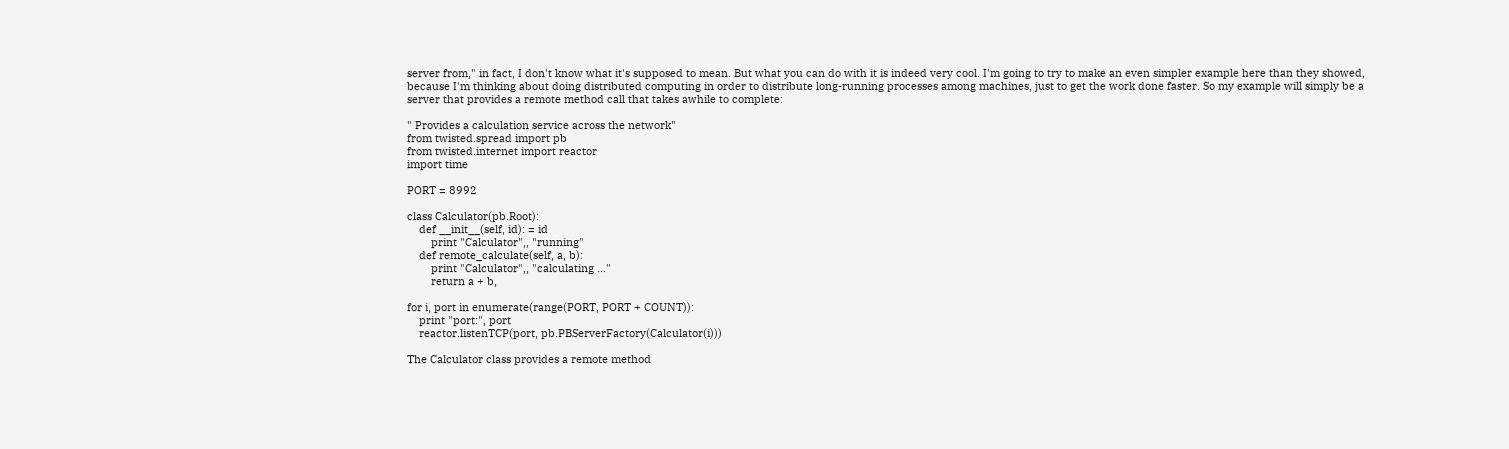server from," in fact, I don't know what it's supposed to mean. But what you can do with it is indeed very cool. I'm going to try to make an even simpler example here than they showed, because I'm thinking about doing distributed computing in order to distribute long-running processes among machines, just to get the work done faster. So my example will simply be a server that provides a remote method call that takes awhile to complete:

" Provides a calculation service across the network"
from twisted.spread import pb
from twisted.internet import reactor
import time

PORT = 8992

class Calculator(pb.Root):
    def __init__(self, id): = id
        print "Calculator",, "running"
    def remote_calculate(self, a, b):
        print "Calculator",, "calculating ..."
        return a + b,

for i, port in enumerate(range(PORT, PORT + COUNT)):
    print "port:", port
    reactor.listenTCP(port, pb.PBServerFactory(Calculator(i)))

The Calculator class provides a remote method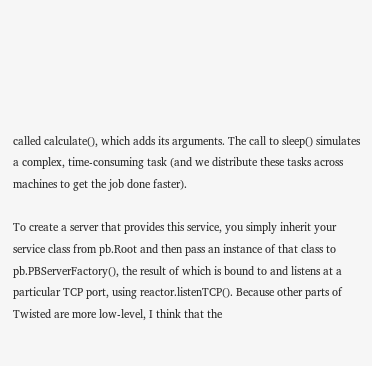called calculate(), which adds its arguments. The call to sleep() simulates a complex, time-consuming task (and we distribute these tasks across machines to get the job done faster).

To create a server that provides this service, you simply inherit your service class from pb.Root and then pass an instance of that class to pb.PBServerFactory(), the result of which is bound to and listens at a particular TCP port, using reactor.listenTCP(). Because other parts of Twisted are more low-level, I think that the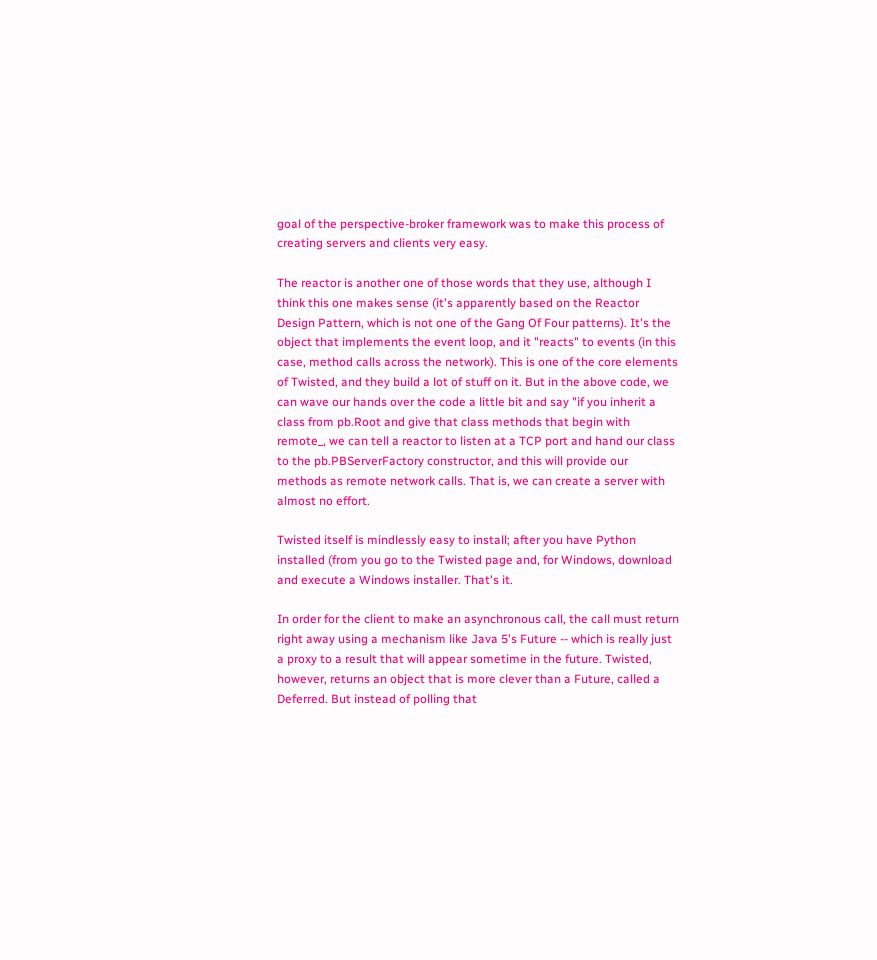goal of the perspective-broker framework was to make this process of creating servers and clients very easy.

The reactor is another one of those words that they use, although I think this one makes sense (it's apparently based on the Reactor Design Pattern, which is not one of the Gang Of Four patterns). It's the object that implements the event loop, and it "reacts" to events (in this case, method calls across the network). This is one of the core elements of Twisted, and they build a lot of stuff on it. But in the above code, we can wave our hands over the code a little bit and say "if you inherit a class from pb.Root and give that class methods that begin with remote_, we can tell a reactor to listen at a TCP port and hand our class to the pb.PBServerFactory constructor, and this will provide our methods as remote network calls. That is, we can create a server with almost no effort.

Twisted itself is mindlessly easy to install; after you have Python installed (from you go to the Twisted page and, for Windows, download and execute a Windows installer. That's it.

In order for the client to make an asynchronous call, the call must return right away using a mechanism like Java 5's Future -- which is really just a proxy to a result that will appear sometime in the future. Twisted, however, returns an object that is more clever than a Future, called a Deferred. But instead of polling that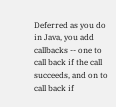Deferred as you do in Java, you add callbacks -- one to call back if the call succeeds, and on to call back if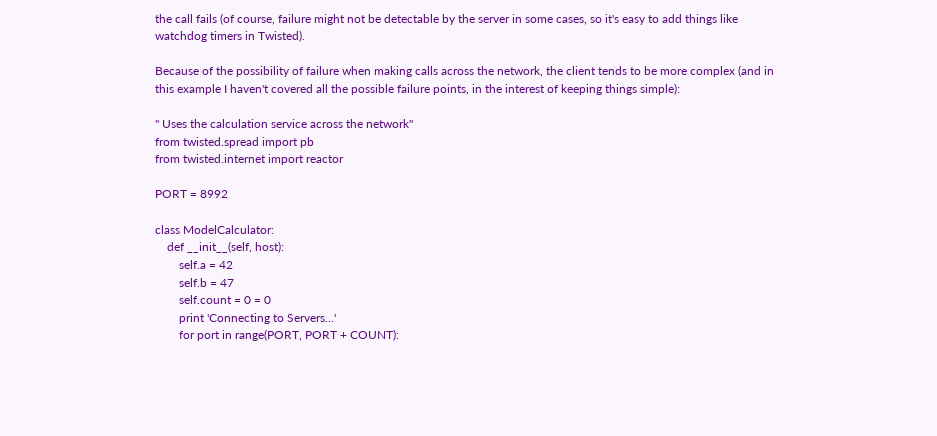the call fails (of course, failure might not be detectable by the server in some cases, so it's easy to add things like watchdog timers in Twisted).

Because of the possibility of failure when making calls across the network, the client tends to be more complex (and in this example I haven't covered all the possible failure points, in the interest of keeping things simple):

" Uses the calculation service across the network"
from twisted.spread import pb
from twisted.internet import reactor

PORT = 8992

class ModelCalculator:
    def __init__(self, host):
        self.a = 42
        self.b = 47
        self.count = 0 = 0
        print 'Connecting to Servers...'
        for port in range(PORT, PORT + COUNT):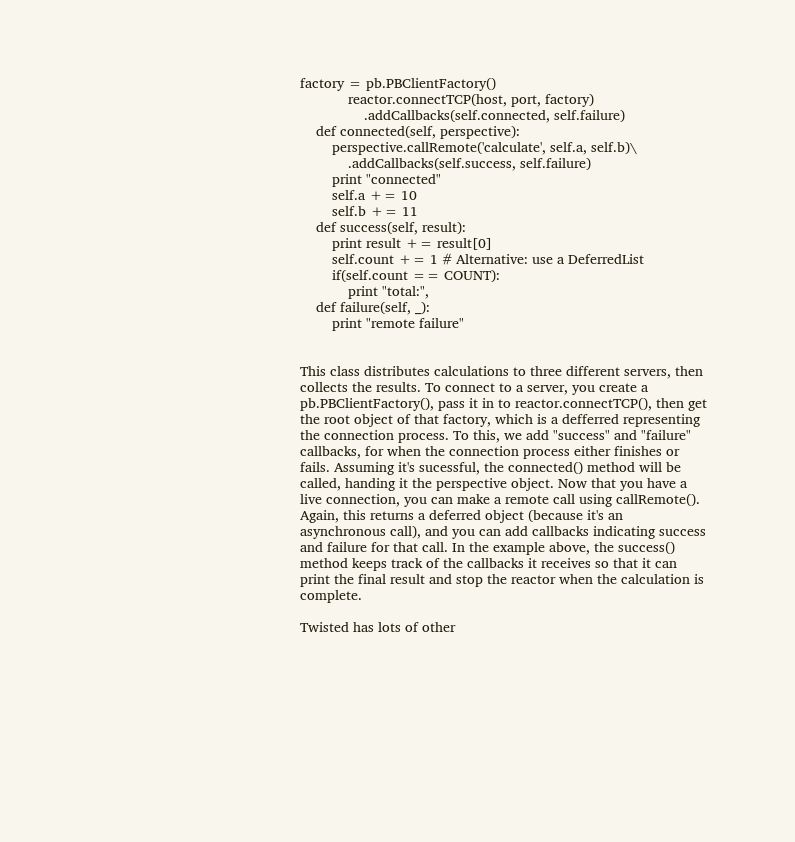factory = pb.PBClientFactory()
            reactor.connectTCP(host, port, factory)
                .addCallbacks(self.connected, self.failure)
    def connected(self, perspective):
        perspective.callRemote('calculate', self.a, self.b)\
            .addCallbacks(self.success, self.failure)
        print "connected"
        self.a += 10
        self.b += 11
    def success(self, result):
        print result += result[0]
        self.count += 1 # Alternative: use a DeferredList
        if(self.count == COUNT):
            print "total:",
    def failure(self, _):
        print "remote failure"


This class distributes calculations to three different servers, then collects the results. To connect to a server, you create a pb.PBClientFactory(), pass it in to reactor.connectTCP(), then get the root object of that factory, which is a defferred representing the connection process. To this, we add "success" and "failure" callbacks, for when the connection process either finishes or fails. Assuming it's sucessful, the connected() method will be called, handing it the perspective object. Now that you have a live connection, you can make a remote call using callRemote(). Again, this returns a deferred object (because it's an asynchronous call), and you can add callbacks indicating success and failure for that call. In the example above, the success() method keeps track of the callbacks it receives so that it can print the final result and stop the reactor when the calculation is complete.

Twisted has lots of other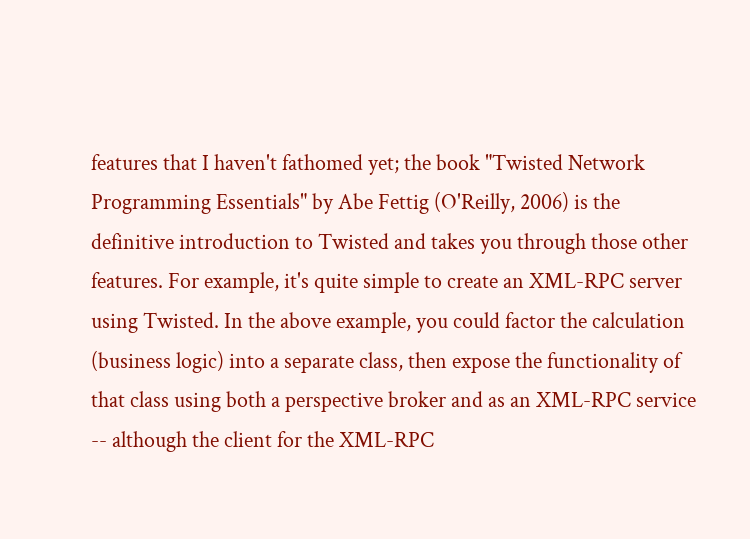features that I haven't fathomed yet; the book "Twisted Network Programming Essentials" by Abe Fettig (O'Reilly, 2006) is the definitive introduction to Twisted and takes you through those other features. For example, it's quite simple to create an XML-RPC server using Twisted. In the above example, you could factor the calculation (business logic) into a separate class, then expose the functionality of that class using both a perspective broker and as an XML-RPC service -- although the client for the XML-RPC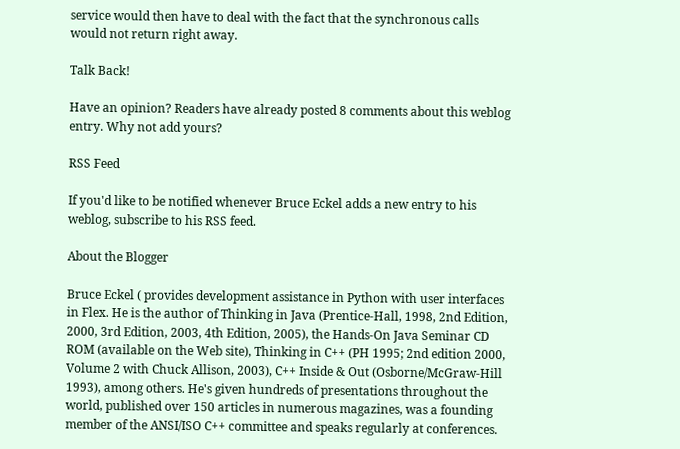service would then have to deal with the fact that the synchronous calls would not return right away.

Talk Back!

Have an opinion? Readers have already posted 8 comments about this weblog entry. Why not add yours?

RSS Feed

If you'd like to be notified whenever Bruce Eckel adds a new entry to his weblog, subscribe to his RSS feed.

About the Blogger

Bruce Eckel ( provides development assistance in Python with user interfaces in Flex. He is the author of Thinking in Java (Prentice-Hall, 1998, 2nd Edition, 2000, 3rd Edition, 2003, 4th Edition, 2005), the Hands-On Java Seminar CD ROM (available on the Web site), Thinking in C++ (PH 1995; 2nd edition 2000, Volume 2 with Chuck Allison, 2003), C++ Inside & Out (Osborne/McGraw-Hill 1993), among others. He's given hundreds of presentations throughout the world, published over 150 articles in numerous magazines, was a founding member of the ANSI/ISO C++ committee and speaks regularly at conferences.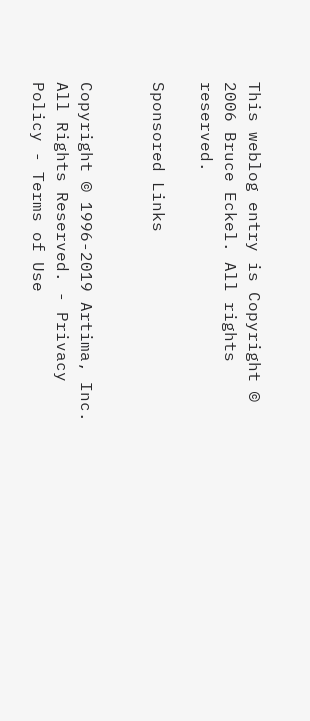This weblog entry is Copyright © 2006 Bruce Eckel. All rights reserved.

Sponsored Links


Copyright © 1996-2019 Artima, Inc. All Rights Reserved. - Privacy Policy - Terms of Use